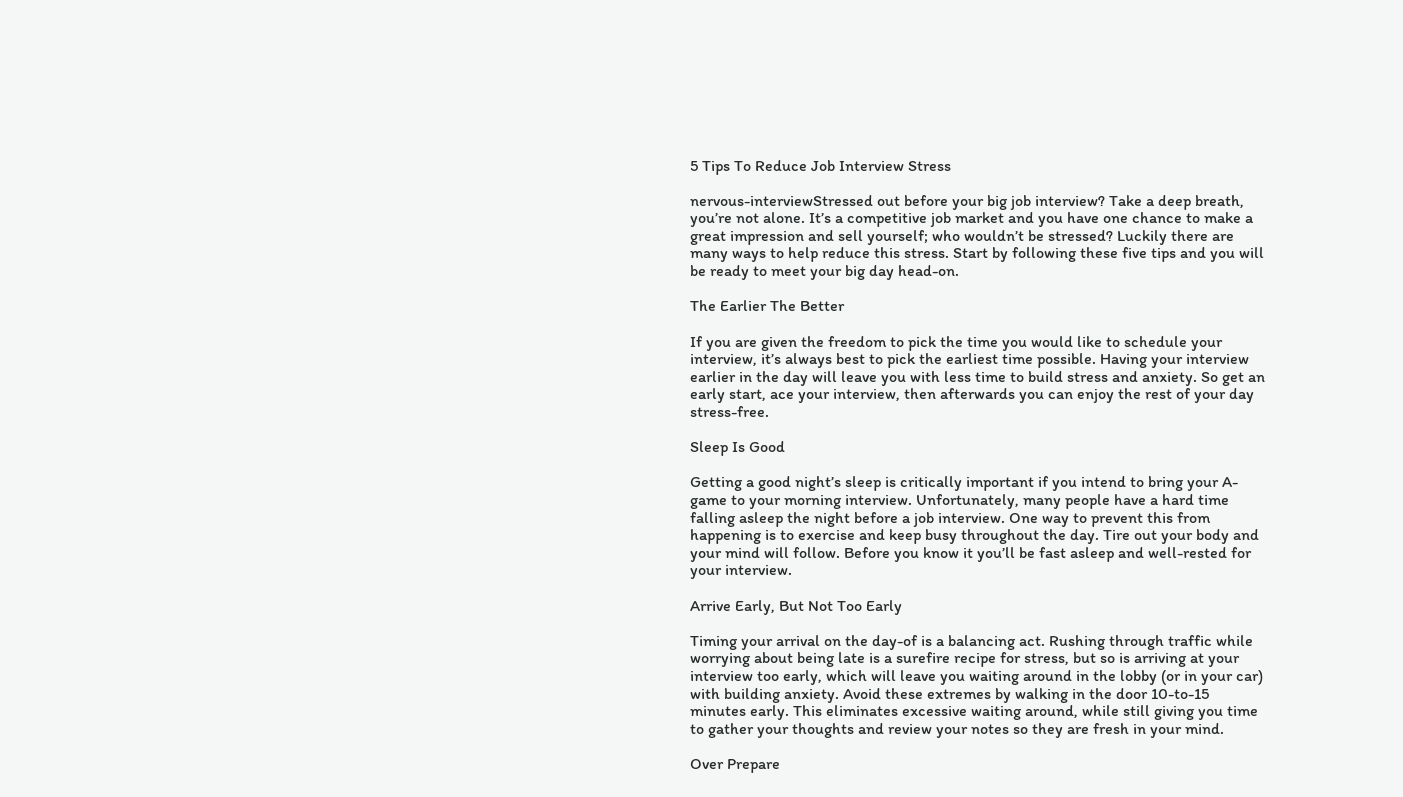5 Tips To Reduce Job Interview Stress

nervous-interviewStressed out before your big job interview? Take a deep breath, you’re not alone. It’s a competitive job market and you have one chance to make a great impression and sell yourself; who wouldn’t be stressed? Luckily there are many ways to help reduce this stress. Start by following these five tips and you will be ready to meet your big day head-on.

The Earlier The Better

If you are given the freedom to pick the time you would like to schedule your interview, it’s always best to pick the earliest time possible. Having your interview earlier in the day will leave you with less time to build stress and anxiety. So get an early start, ace your interview, then afterwards you can enjoy the rest of your day stress-free.

Sleep Is Good

Getting a good night’s sleep is critically important if you intend to bring your A-game to your morning interview. Unfortunately, many people have a hard time falling asleep the night before a job interview. One way to prevent this from happening is to exercise and keep busy throughout the day. Tire out your body and your mind will follow. Before you know it you’ll be fast asleep and well-rested for your interview.

Arrive Early, But Not Too Early

Timing your arrival on the day-of is a balancing act. Rushing through traffic while worrying about being late is a surefire recipe for stress, but so is arriving at your interview too early, which will leave you waiting around in the lobby (or in your car) with building anxiety. Avoid these extremes by walking in the door 10-to-15 minutes early. This eliminates excessive waiting around, while still giving you time to gather your thoughts and review your notes so they are fresh in your mind.

Over Prepare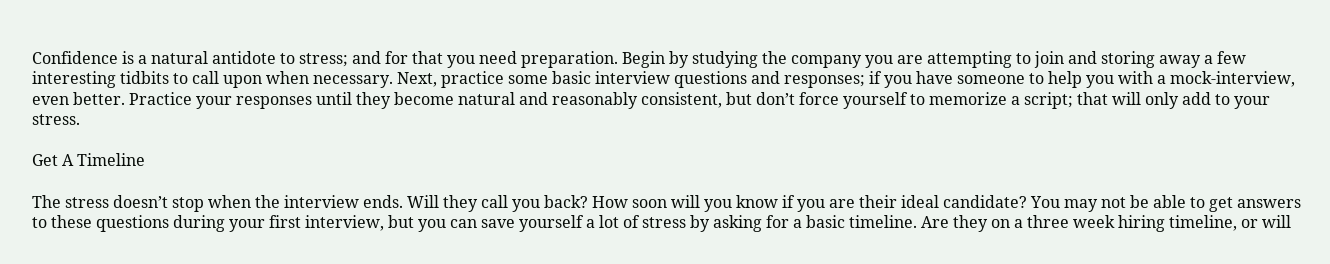Confidence is a natural antidote to stress; and for that you need preparation. Begin by studying the company you are attempting to join and storing away a few interesting tidbits to call upon when necessary. Next, practice some basic interview questions and responses; if you have someone to help you with a mock-interview, even better. Practice your responses until they become natural and reasonably consistent, but don’t force yourself to memorize a script; that will only add to your stress.

Get A Timeline

The stress doesn’t stop when the interview ends. Will they call you back? How soon will you know if you are their ideal candidate? You may not be able to get answers to these questions during your first interview, but you can save yourself a lot of stress by asking for a basic timeline. Are they on a three week hiring timeline, or will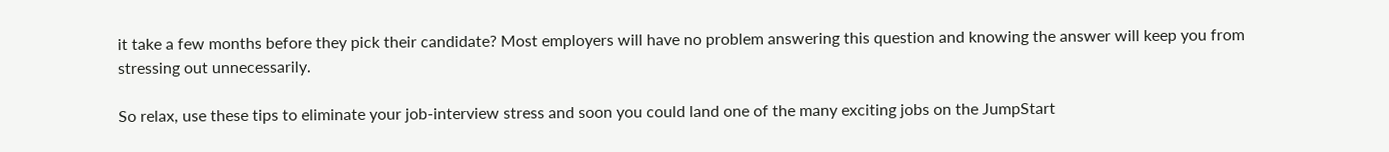it take a few months before they pick their candidate? Most employers will have no problem answering this question and knowing the answer will keep you from stressing out unnecessarily.

So relax, use these tips to eliminate your job-interview stress and soon you could land one of the many exciting jobs on the JumpStart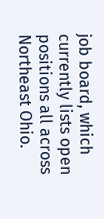job board, which currently lists open positions all across Northeast Ohio.